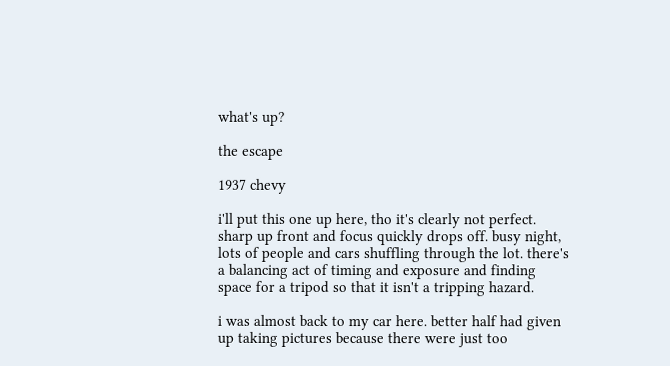what's up?

the escape

1937 chevy

i'll put this one up here, tho it's clearly not perfect. sharp up front and focus quickly drops off. busy night, lots of people and cars shuffling through the lot. there's a balancing act of timing and exposure and finding space for a tripod so that it isn't a tripping hazard.

i was almost back to my car here. better half had given up taking pictures because there were just too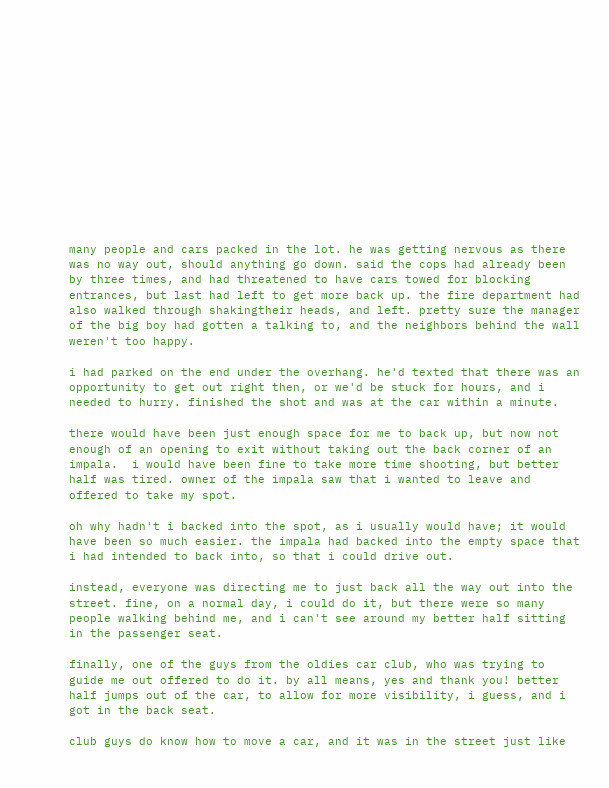many people and cars packed in the lot. he was getting nervous as there was no way out, should anything go down. said the cops had already been by three times, and had threatened to have cars towed for blocking entrances, but last had left to get more back up. the fire department had also walked through shakingtheir heads, and left. pretty sure the manager of the big boy had gotten a talking to, and the neighbors behind the wall weren't too happy.

i had parked on the end under the overhang. he'd texted that there was an opportunity to get out right then, or we'd be stuck for hours, and i needed to hurry. finished the shot and was at the car within a minute.

there would have been just enough space for me to back up, but now not enough of an opening to exit without taking out the back corner of an impala.  i would have been fine to take more time shooting, but better half was tired. owner of the impala saw that i wanted to leave and offered to take my spot.

oh why hadn't i backed into the spot, as i usually would have; it would have been so much easier. the impala had backed into the empty space that i had intended to back into, so that i could drive out.

instead, everyone was directing me to just back all the way out into the street. fine, on a normal day, i could do it, but there were so many people walking behind me, and i can't see around my better half sitting in the passenger seat.

finally, one of the guys from the oldies car club, who was trying to guide me out offered to do it. by all means, yes and thank you! better half jumps out of the car, to allow for more visibility, i guess, and i got in the back seat.

club guys do know how to move a car, and it was in the street just like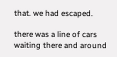that. we had escaped.

there was a line of cars waiting there and around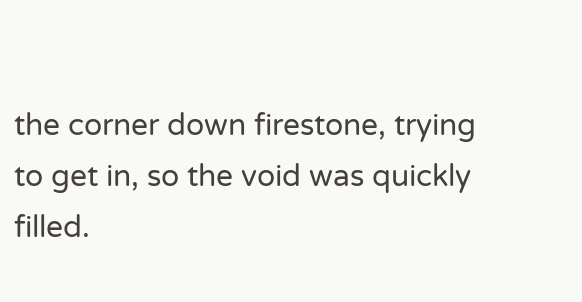the corner down firestone, trying to get in, so the void was quickly filled.